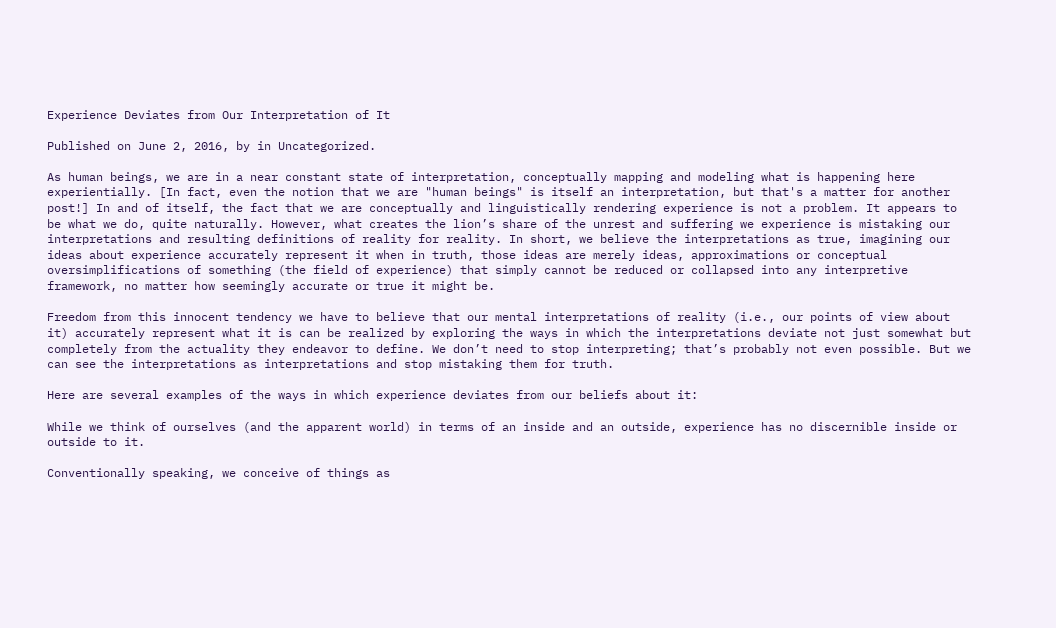Experience Deviates from Our Interpretation of It

Published on June 2, 2016, by in Uncategorized.

As human beings, we are in a near constant state of interpretation, conceptually mapping and modeling what is happening here experientially. [In fact, even the notion that we are "human beings" is itself an interpretation, but that's a matter for another post!] In and of itself, the fact that we are conceptually and linguistically rendering experience is not a problem. It appears to be what we do, quite naturally. However, what creates the lion’s share of the unrest and suffering we experience is mistaking our interpretations and resulting definitions of reality for reality. In short, we believe the interpretations as true, imagining our ideas about experience accurately represent it when in truth, those ideas are merely ideas, approximations or conceptual oversimplifications of something (the field of experience) that simply cannot be reduced or collapsed into any interpretive framework, no matter how seemingly accurate or true it might be.

Freedom from this innocent tendency we have to believe that our mental interpretations of reality (i.e., our points of view about it) accurately represent what it is can be realized by exploring the ways in which the interpretations deviate not just somewhat but completely from the actuality they endeavor to define. We don’t need to stop interpreting; that’s probably not even possible. But we can see the interpretations as interpretations and stop mistaking them for truth.

Here are several examples of the ways in which experience deviates from our beliefs about it:

While we think of ourselves (and the apparent world) in terms of an inside and an outside, experience has no discernible inside or outside to it.

Conventionally speaking, we conceive of things as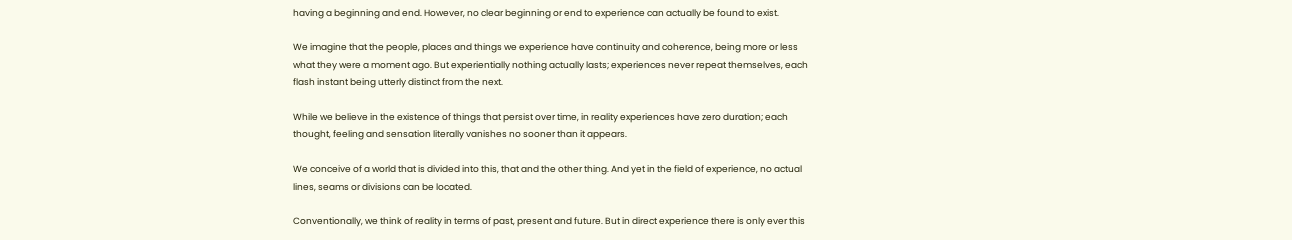having a beginning and end. However, no clear beginning or end to experience can actually be found to exist.

We imagine that the people, places and things we experience have continuity and coherence, being more or less what they were a moment ago. But experientially nothing actually lasts; experiences never repeat themselves, each flash instant being utterly distinct from the next.

While we believe in the existence of things that persist over time, in reality experiences have zero duration; each thought, feeling and sensation literally vanishes no sooner than it appears.

We conceive of a world that is divided into this, that and the other thing. And yet in the field of experience, no actual lines, seams or divisions can be located.

Conventionally, we think of reality in terms of past, present and future. But in direct experience there is only ever this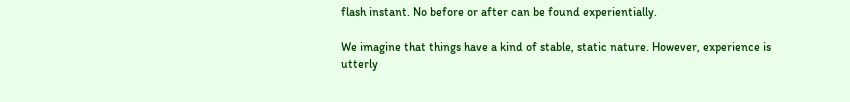flash instant. No before or after can be found experientially.

We imagine that things have a kind of stable, static nature. However, experience is utterly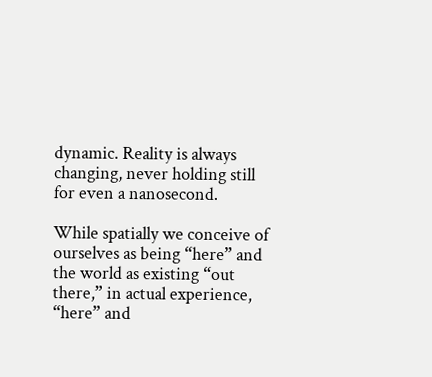dynamic. Reality is always changing, never holding still for even a nanosecond.

While spatially we conceive of ourselves as being “here” and the world as existing “out there,” in actual experience, “here” and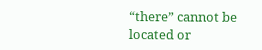“there” cannot be located or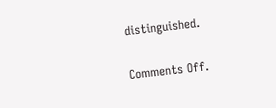distinguished.

Comments Off.